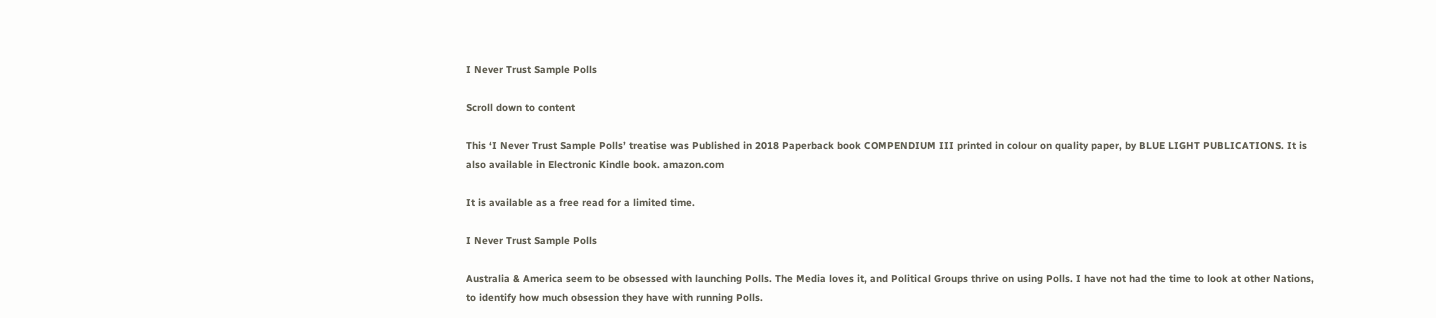I Never Trust Sample Polls

Scroll down to content

This ‘I Never Trust Sample Polls’ treatise was Published in 2018 Paperback book COMPENDIUM III printed in colour on quality paper, by BLUE LIGHT PUBLICATIONS. It is also available in Electronic Kindle book. amazon.com

It is available as a free read for a limited time.

I Never Trust Sample Polls

Australia & America seem to be obsessed with launching Polls. The Media loves it, and Political Groups thrive on using Polls. I have not had the time to look at other Nations, to identify how much obsession they have with running Polls.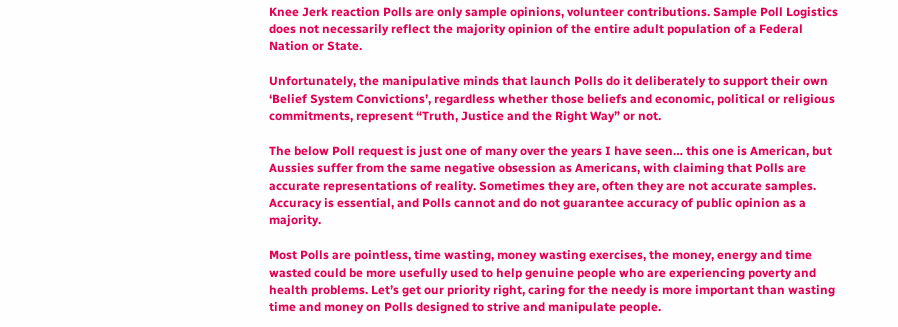Knee Jerk reaction Polls are only sample opinions, volunteer contributions. Sample Poll Logistics does not necessarily reflect the majority opinion of the entire adult population of a Federal Nation or State.

Unfortunately, the manipulative minds that launch Polls do it deliberately to support their own ‘Belief System Convictions’, regardless whether those beliefs and economic, political or religious commitments, represent “Truth, Justice and the Right Way” or not.

The below Poll request is just one of many over the years I have seen… this one is American, but Aussies suffer from the same negative obsession as Americans, with claiming that Polls are accurate representations of reality. Sometimes they are, often they are not accurate samples. Accuracy is essential, and Polls cannot and do not guarantee accuracy of public opinion as a majority.

Most Polls are pointless, time wasting, money wasting exercises, the money, energy and time wasted could be more usefully used to help genuine people who are experiencing poverty and health problems. Let’s get our priority right, caring for the needy is more important than wasting time and money on Polls designed to strive and manipulate people.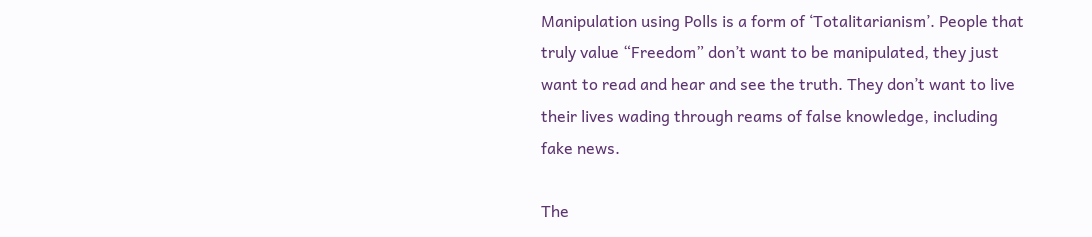Manipulation using Polls is a form of ‘Totalitarianism’. People that truly value “Freedom” don’t want to be manipulated, they just want to read and hear and see the truth. They don’t want to live their lives wading through reams of false knowledge, including fake news.

The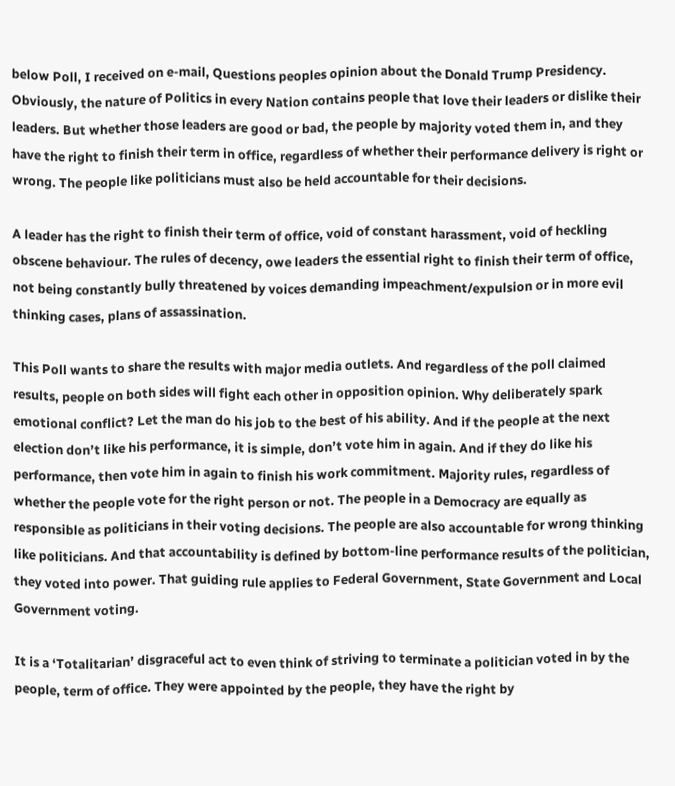below Poll, I received on e-mail, Questions peoples opinion about the Donald Trump Presidency. Obviously, the nature of Politics in every Nation contains people that love their leaders or dislike their leaders. But whether those leaders are good or bad, the people by majority voted them in, and they have the right to finish their term in office, regardless of whether their performance delivery is right or wrong. The people like politicians must also be held accountable for their decisions.

A leader has the right to finish their term of office, void of constant harassment, void of heckling obscene behaviour. The rules of decency, owe leaders the essential right to finish their term of office, not being constantly bully threatened by voices demanding impeachment/expulsion or in more evil thinking cases, plans of assassination.

This Poll wants to share the results with major media outlets. And regardless of the poll claimed results, people on both sides will fight each other in opposition opinion. Why deliberately spark emotional conflict? Let the man do his job to the best of his ability. And if the people at the next election don’t like his performance, it is simple, don’t vote him in again. And if they do like his performance, then vote him in again to finish his work commitment. Majority rules, regardless of whether the people vote for the right person or not. The people in a Democracy are equally as responsible as politicians in their voting decisions. The people are also accountable for wrong thinking like politicians. And that accountability is defined by bottom-line performance results of the politician, they voted into power. That guiding rule applies to Federal Government, State Government and Local Government voting.

It is a ‘Totalitarian’ disgraceful act to even think of striving to terminate a politician voted in by the people, term of office. They were appointed by the people, they have the right by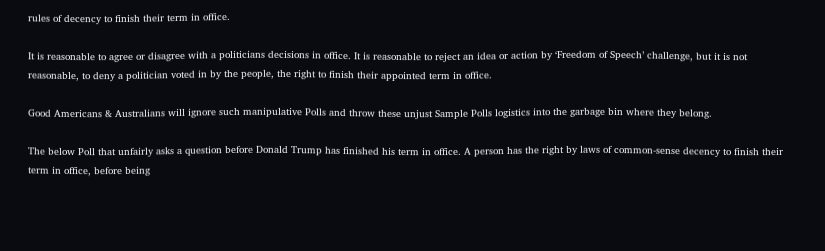rules of decency to finish their term in office.

It is reasonable to agree or disagree with a politicians decisions in office. It is reasonable to reject an idea or action by ‘Freedom of Speech’ challenge, but it is not reasonable, to deny a politician voted in by the people, the right to finish their appointed term in office.

Good Americans & Australians will ignore such manipulative Polls and throw these unjust Sample Polls logistics into the garbage bin where they belong.

The below Poll that unfairly asks a question before Donald Trump has finished his term in office. A person has the right by laws of common-sense decency to finish their term in office, before being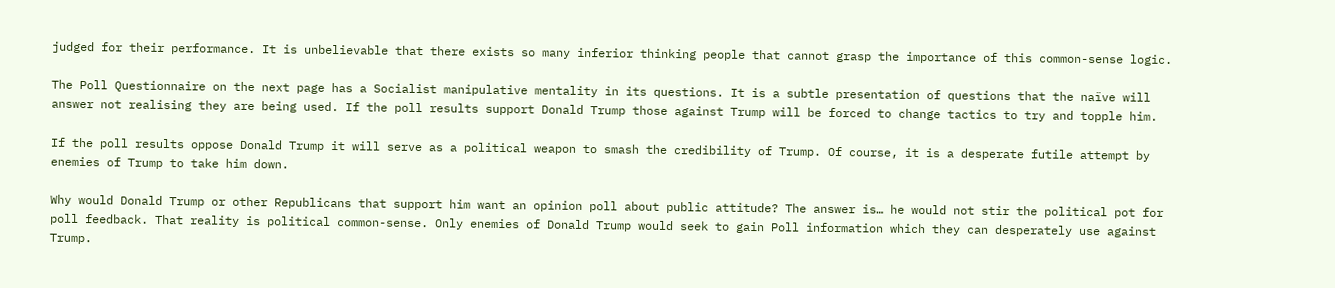judged for their performance. It is unbelievable that there exists so many inferior thinking people that cannot grasp the importance of this common-sense logic.

The Poll Questionnaire on the next page has a Socialist manipulative mentality in its questions. It is a subtle presentation of questions that the naïve will answer not realising they are being used. If the poll results support Donald Trump those against Trump will be forced to change tactics to try and topple him.

If the poll results oppose Donald Trump it will serve as a political weapon to smash the credibility of Trump. Of course, it is a desperate futile attempt by enemies of Trump to take him down.

Why would Donald Trump or other Republicans that support him want an opinion poll about public attitude? The answer is… he would not stir the political pot for poll feedback. That reality is political common-sense. Only enemies of Donald Trump would seek to gain Poll information which they can desperately use against Trump.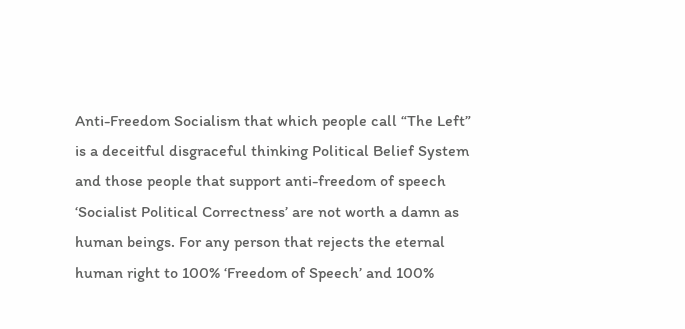Anti-Freedom Socialism that which people call “The Left” is a deceitful disgraceful thinking Political Belief System and those people that support anti-freedom of speech ‘Socialist Political Correctness’ are not worth a damn as human beings. For any person that rejects the eternal human right to 100% ‘Freedom of Speech’ and 100%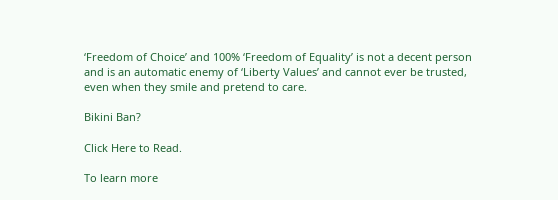‘Freedom of Choice’ and 100% ‘Freedom of Equality’ is not a decent person and is an automatic enemy of ‘Liberty Values’ and cannot ever be trusted, even when they smile and pretend to care.

Bikini Ban?

Click Here to Read.

To learn more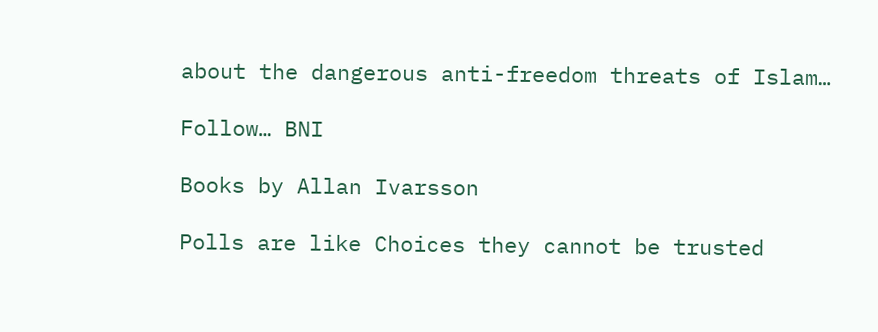about the dangerous anti-freedom threats of Islam…

Follow… BNI

Books by Allan Ivarsson

Polls are like Choices they cannot be trusted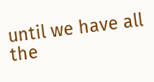until we have all the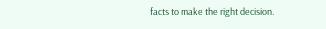facts to make the right decision.